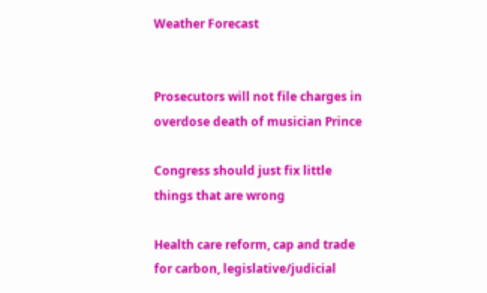Weather Forecast


Prosecutors will not file charges in overdose death of musician Prince

Congress should just fix little things that are wrong

Health care reform, cap and trade for carbon, legislative/judicial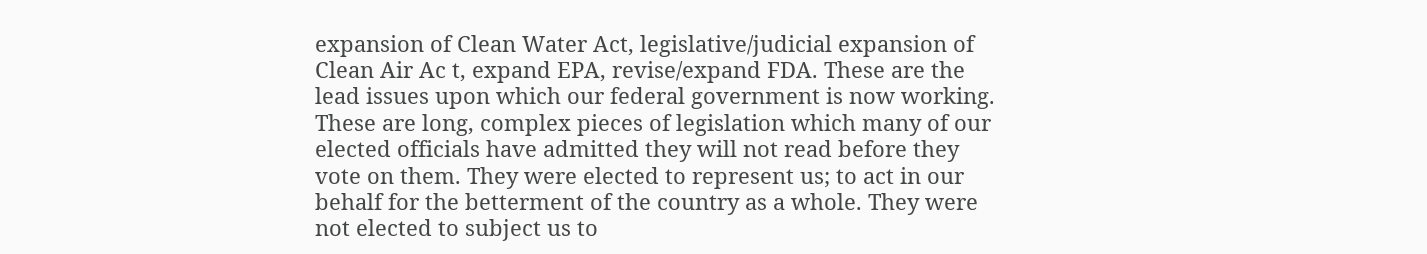expansion of Clean Water Act, legislative/judicial expansion of Clean Air Ac t, expand EPA, revise/expand FDA. These are the lead issues upon which our federal government is now working. These are long, complex pieces of legislation which many of our elected officials have admitted they will not read before they vote on them. They were elected to represent us; to act in our behalf for the betterment of the country as a whole. They were not elected to subject us to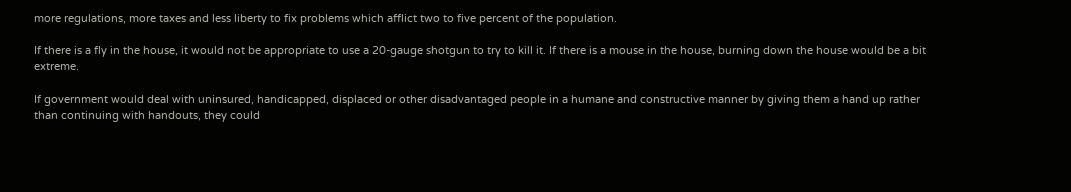more regulations, more taxes and less liberty to fix problems which afflict two to five percent of the population.

If there is a fly in the house, it would not be appropriate to use a 20-gauge shotgun to try to kill it. If there is a mouse in the house, burning down the house would be a bit extreme.

If government would deal with uninsured, handicapped, displaced or other disadvantaged people in a humane and constructive manner by giving them a hand up rather than continuing with handouts, they could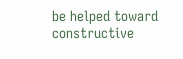be helped toward constructive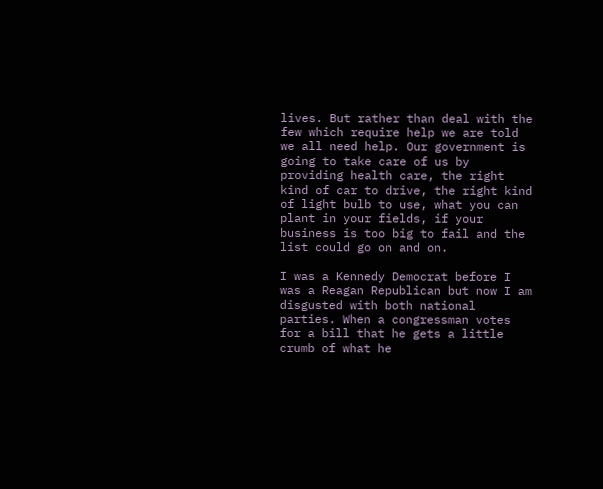lives. But rather than deal with the few which require help we are told we all need help. Our government is going to take care of us by providing health care, the right kind of car to drive, the right kind of light bulb to use, what you can plant in your fields, if your business is too big to fail and the list could go on and on.

I was a Kennedy Democrat before I was a Reagan Republican but now I am disgusted with both national parties. When a congressman votes for a bill that he gets a little crumb of what he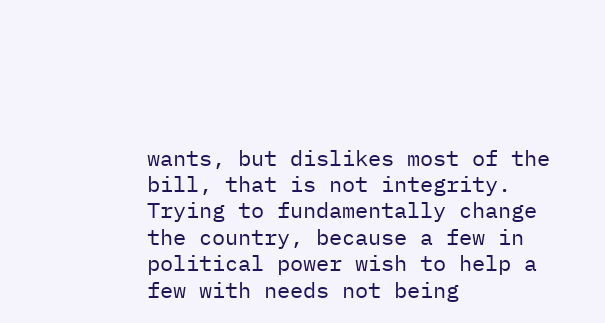wants, but dislikes most of the bill, that is not integrity. Trying to fundamentally change the country, because a few in political power wish to help a few with needs not being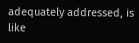adequately addressed, is like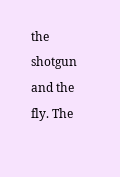the shotgun and the fly. The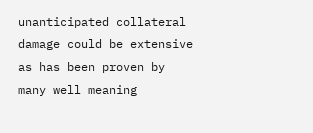unanticipated collateral damage could be extensive as has been proven by many well meaning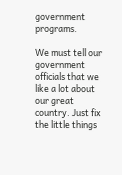government programs.

We must tell our government officials that we like a lot about our great country. Just fix the little things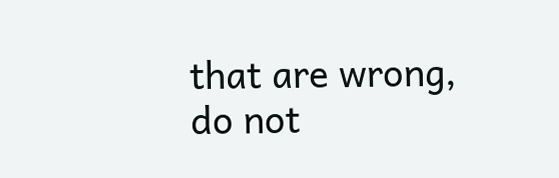that are wrong, do not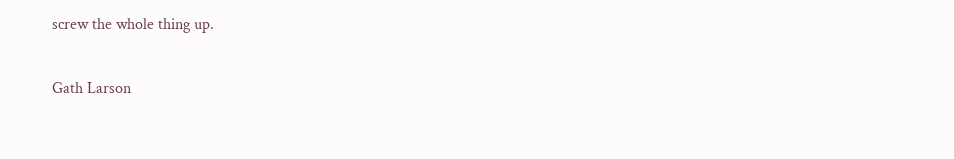screw the whole thing up.

Gath Larson